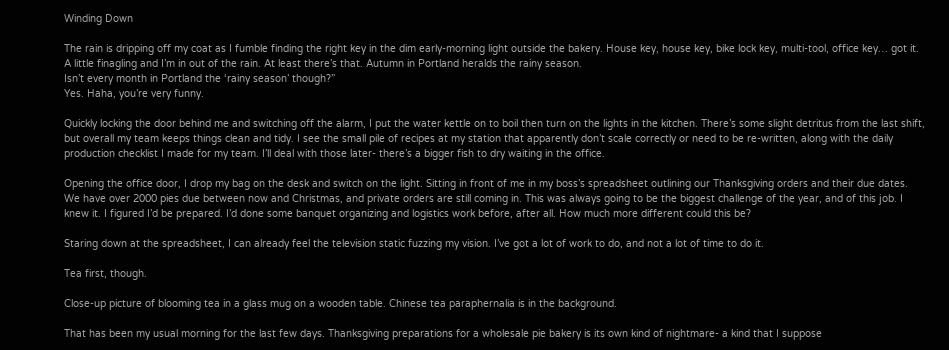Winding Down

The rain is dripping off my coat as I fumble finding the right key in the dim early-morning light outside the bakery. House key, house key, bike lock key, multi-tool, office key… got it. A little finagling and I’m in out of the rain. At least there’s that. Autumn in Portland heralds the rainy season.
Isn’t every month in Portland the ‘rainy season’ though?”
Yes. Haha, you’re very funny.

Quickly locking the door behind me and switching off the alarm, I put the water kettle on to boil then turn on the lights in the kitchen. There’s some slight detritus from the last shift, but overall my team keeps things clean and tidy. I see the small pile of recipes at my station that apparently don’t scale correctly or need to be re-written, along with the daily production checklist I made for my team. I’ll deal with those later- there’s a bigger fish to dry waiting in the office.

Opening the office door, I drop my bag on the desk and switch on the light. Sitting in front of me in my boss’s spreadsheet outlining our Thanksgiving orders and their due dates. We have over 2000 pies due between now and Christmas, and private orders are still coming in. This was always going to be the biggest challenge of the year, and of this job. I knew it. I figured I’d be prepared. I’d done some banquet organizing and logistics work before, after all. How much more different could this be?

Staring down at the spreadsheet, I can already feel the television static fuzzing my vision. I’ve got a lot of work to do, and not a lot of time to do it.

Tea first, though.

Close-up picture of blooming tea in a glass mug on a wooden table. Chinese tea paraphernalia is in the background.

That has been my usual morning for the last few days. Thanksgiving preparations for a wholesale pie bakery is its own kind of nightmare- a kind that I suppose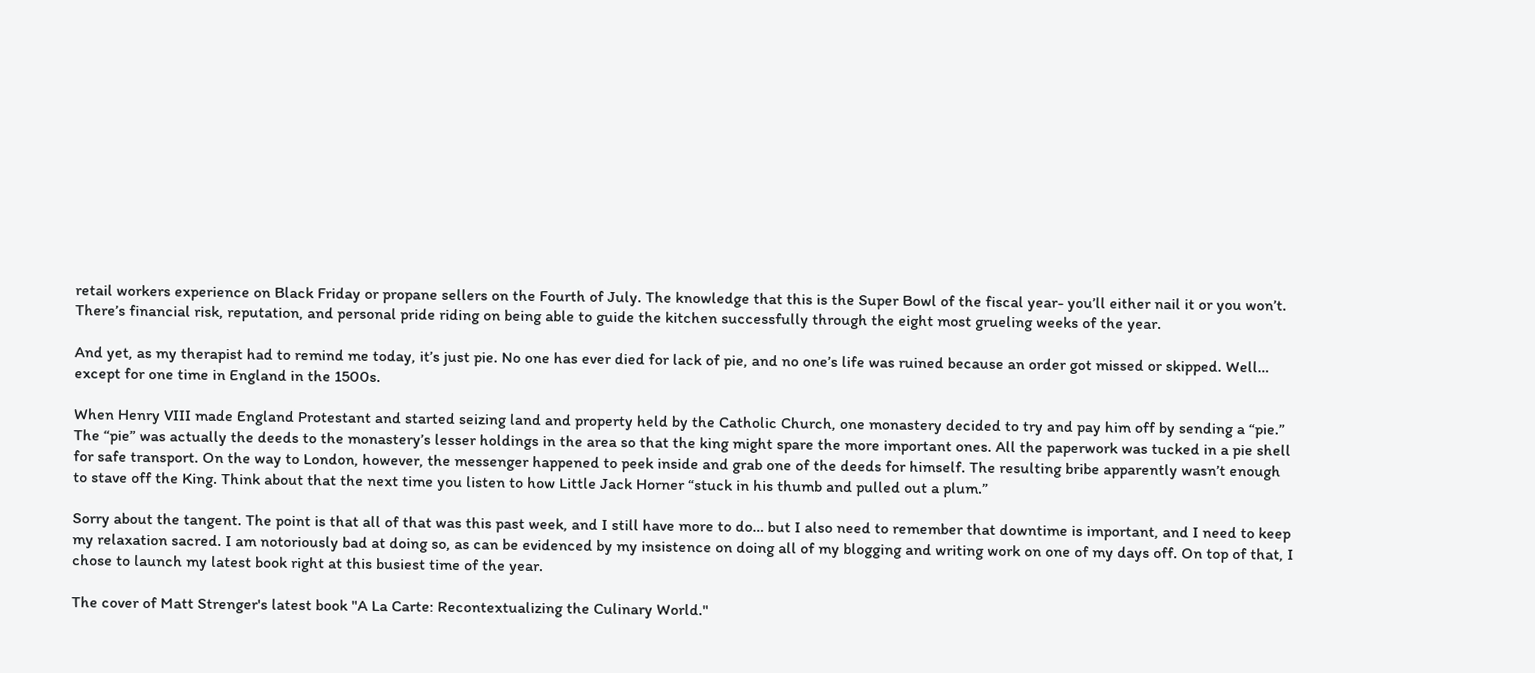retail workers experience on Black Friday or propane sellers on the Fourth of July. The knowledge that this is the Super Bowl of the fiscal year- you’ll either nail it or you won’t. There’s financial risk, reputation, and personal pride riding on being able to guide the kitchen successfully through the eight most grueling weeks of the year.

And yet, as my therapist had to remind me today, it’s just pie. No one has ever died for lack of pie, and no one’s life was ruined because an order got missed or skipped. Well… except for one time in England in the 1500s.

When Henry VIII made England Protestant and started seizing land and property held by the Catholic Church, one monastery decided to try and pay him off by sending a “pie.” The “pie” was actually the deeds to the monastery’s lesser holdings in the area so that the king might spare the more important ones. All the paperwork was tucked in a pie shell for safe transport. On the way to London, however, the messenger happened to peek inside and grab one of the deeds for himself. The resulting bribe apparently wasn’t enough to stave off the King. Think about that the next time you listen to how Little Jack Horner “stuck in his thumb and pulled out a plum.”

Sorry about the tangent. The point is that all of that was this past week, and I still have more to do… but I also need to remember that downtime is important, and I need to keep my relaxation sacred. I am notoriously bad at doing so, as can be evidenced by my insistence on doing all of my blogging and writing work on one of my days off. On top of that, I chose to launch my latest book right at this busiest time of the year.

The cover of Matt Strenger's latest book "A La Carte: Recontextualizing the Culinary World."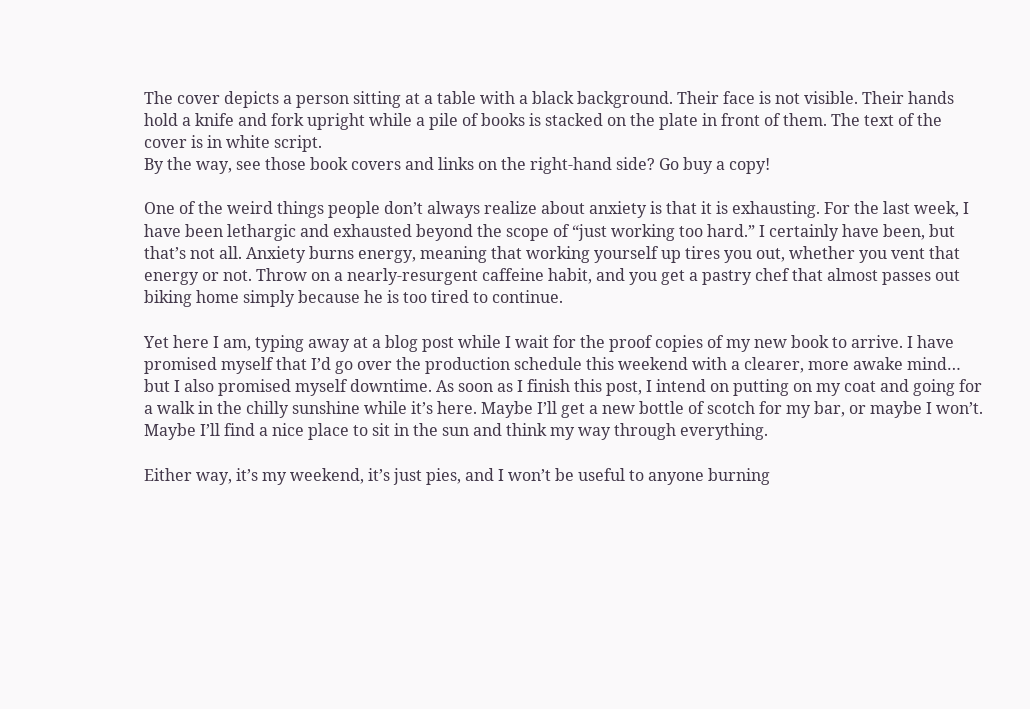The cover depicts a person sitting at a table with a black background. Their face is not visible. Their hands hold a knife and fork upright while a pile of books is stacked on the plate in front of them. The text of the cover is in white script.
By the way, see those book covers and links on the right-hand side? Go buy a copy!

One of the weird things people don’t always realize about anxiety is that it is exhausting. For the last week, I have been lethargic and exhausted beyond the scope of “just working too hard.” I certainly have been, but that’s not all. Anxiety burns energy, meaning that working yourself up tires you out, whether you vent that energy or not. Throw on a nearly-resurgent caffeine habit, and you get a pastry chef that almost passes out biking home simply because he is too tired to continue.

Yet here I am, typing away at a blog post while I wait for the proof copies of my new book to arrive. I have promised myself that I’d go over the production schedule this weekend with a clearer, more awake mind… but I also promised myself downtime. As soon as I finish this post, I intend on putting on my coat and going for a walk in the chilly sunshine while it’s here. Maybe I’ll get a new bottle of scotch for my bar, or maybe I won’t. Maybe I’ll find a nice place to sit in the sun and think my way through everything.

Either way, it’s my weekend, it’s just pies, and I won’t be useful to anyone burning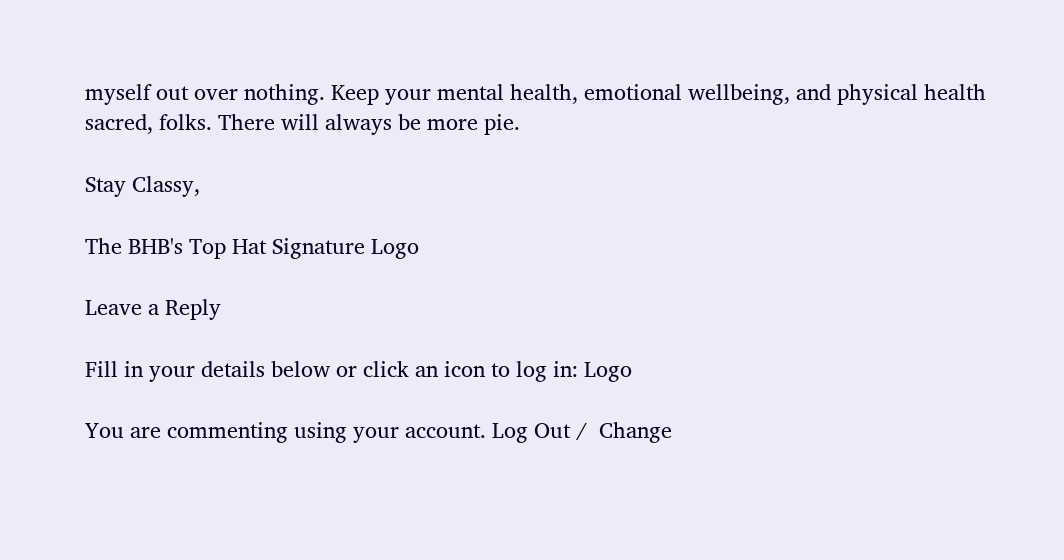myself out over nothing. Keep your mental health, emotional wellbeing, and physical health sacred, folks. There will always be more pie.

Stay Classy,

The BHB's Top Hat Signature Logo

Leave a Reply

Fill in your details below or click an icon to log in: Logo

You are commenting using your account. Log Out /  Change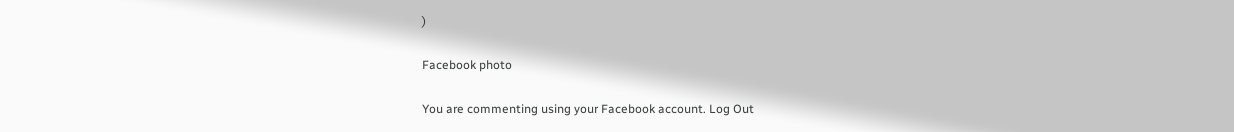)

Facebook photo

You are commenting using your Facebook account. Log Out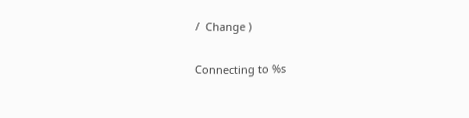/  Change )

Connecting to %s